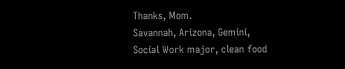Thanks, Mom.
Savannah, Arizona, Gemini, Social Work major, clean food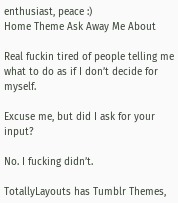enthusiast, peace :)
Home Theme Ask Away Me About

Real fuckin tired of people telling me what to do as if I don’t decide for myself.

Excuse me, but did I ask for your input?

No. I fucking didn’t.

TotallyLayouts has Tumblr Themes,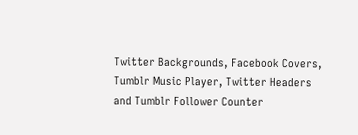Twitter Backgrounds, Facebook Covers, Tumblr Music Player, Twitter Headers and Tumblr Follower Counter